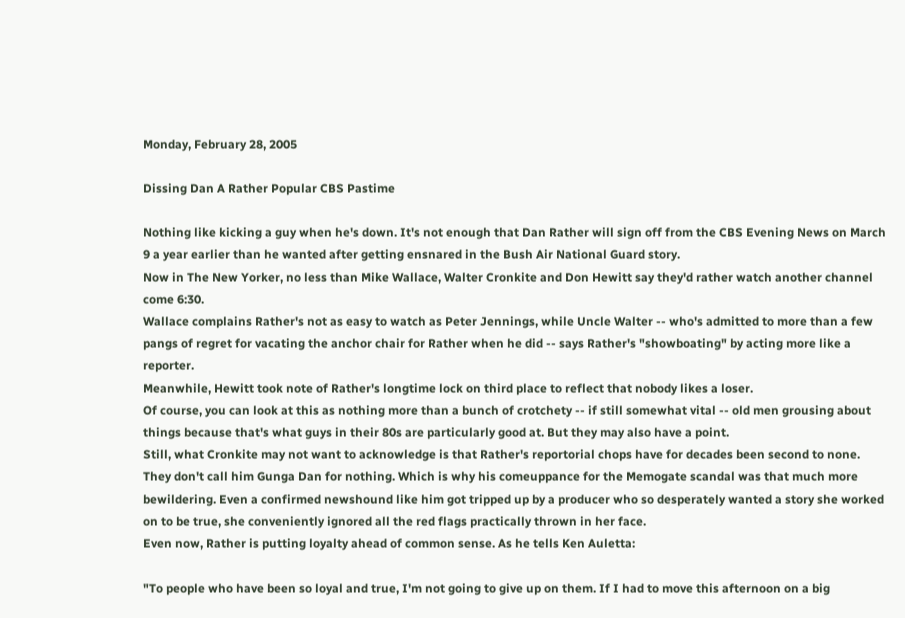Monday, February 28, 2005

Dissing Dan A Rather Popular CBS Pastime

Nothing like kicking a guy when he's down. It's not enough that Dan Rather will sign off from the CBS Evening News on March 9 a year earlier than he wanted after getting ensnared in the Bush Air National Guard story.
Now in The New Yorker, no less than Mike Wallace, Walter Cronkite and Don Hewitt say they'd rather watch another channel come 6:30.
Wallace complains Rather's not as easy to watch as Peter Jennings, while Uncle Walter -- who's admitted to more than a few pangs of regret for vacating the anchor chair for Rather when he did -- says Rather's "showboating" by acting more like a reporter.
Meanwhile, Hewitt took note of Rather's longtime lock on third place to reflect that nobody likes a loser.
Of course, you can look at this as nothing more than a bunch of crotchety -- if still somewhat vital -- old men grousing about things because that's what guys in their 80s are particularly good at. But they may also have a point.
Still, what Cronkite may not want to acknowledge is that Rather's reportorial chops have for decades been second to none. They don't call him Gunga Dan for nothing. Which is why his comeuppance for the Memogate scandal was that much more bewildering. Even a confirmed newshound like him got tripped up by a producer who so desperately wanted a story she worked on to be true, she conveniently ignored all the red flags practically thrown in her face.
Even now, Rather is putting loyalty ahead of common sense. As he tells Ken Auletta:

"To people who have been so loyal and true, I'm not going to give up on them. If I had to move this afternoon on a big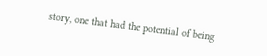story, one that had the potential of being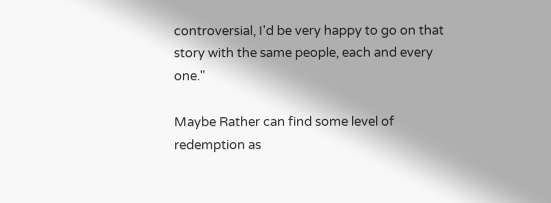controversial, I'd be very happy to go on that story with the same people, each and every one."

Maybe Rather can find some level of redemption as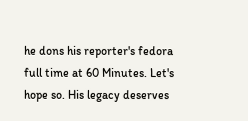he dons his reporter's fedora full time at 60 Minutes. Let's hope so. His legacy deserves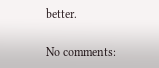better.

No comments: